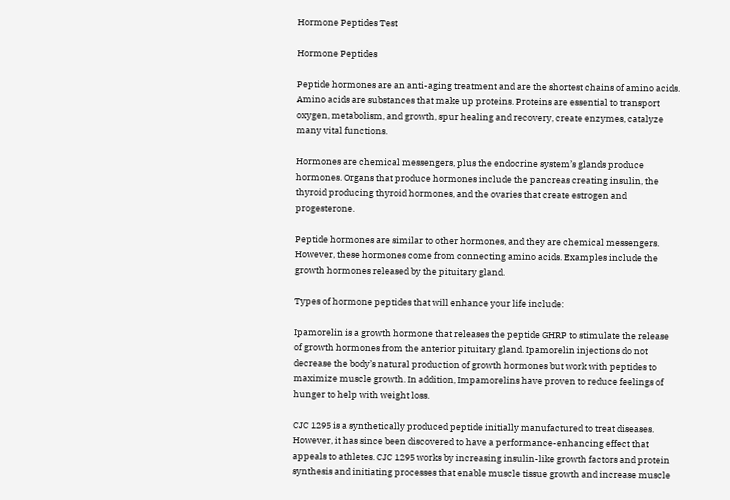Hormone Peptides Test

Hormone Peptides

Peptide hormones are an anti-aging treatment and are the shortest chains of amino acids. Amino acids are substances that make up proteins. Proteins are essential to transport oxygen, metabolism, and growth, spur healing and recovery, create enzymes, catalyze many vital functions.

Hormones are chemical messengers, plus the endocrine system’s glands produce hormones. Organs that produce hormones include the pancreas creating insulin, the thyroid producing thyroid hormones, and the ovaries that create estrogen and progesterone.

Peptide hormones are similar to other hormones, and they are chemical messengers. However, these hormones come from connecting amino acids. Examples include the growth hormones released by the pituitary gland.

Types of hormone peptides that will enhance your life include:

Ipamorelin is a growth hormone that releases the peptide GHRP to stimulate the release of growth hormones from the anterior pituitary gland. Ipamorelin injections do not decrease the body’s natural production of growth hormones but work with peptides to maximize muscle growth. In addition, Impamorelins have proven to reduce feelings of hunger to help with weight loss.

CJC 1295 is a synthetically produced peptide initially manufactured to treat diseases. However, it has since been discovered to have a performance-enhancing effect that appeals to athletes. CJC 1295 works by increasing insulin-like growth factors and protein synthesis and initiating processes that enable muscle tissue growth and increase muscle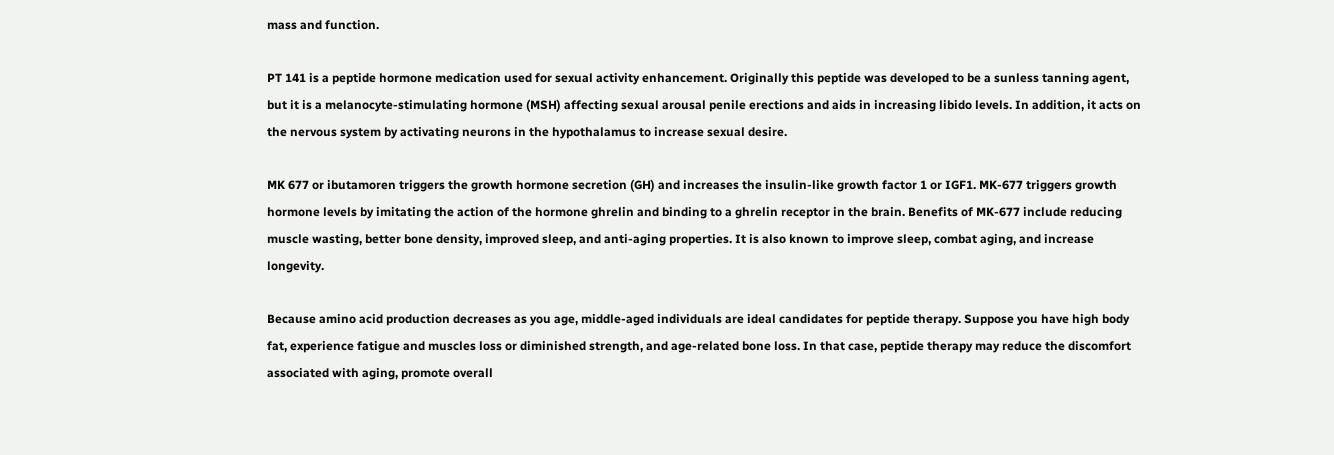mass and function.

PT 141 is a peptide hormone medication used for sexual activity enhancement. Originally this peptide was developed to be a sunless tanning agent, but it is a melanocyte-stimulating hormone (MSH) affecting sexual arousal penile erections and aids in increasing libido levels. In addition, it acts on the nervous system by activating neurons in the hypothalamus to increase sexual desire.

MK 677 or ibutamoren triggers the growth hormone secretion (GH) and increases the insulin-like growth factor 1 or IGF1. MK-677 triggers growth hormone levels by imitating the action of the hormone ghrelin and binding to a ghrelin receptor in the brain. Benefits of MK-677 include reducing muscle wasting, better bone density, improved sleep, and anti-aging properties. It is also known to improve sleep, combat aging, and increase longevity.

Because amino acid production decreases as you age, middle-aged individuals are ideal candidates for peptide therapy. Suppose you have high body fat, experience fatigue and muscles loss or diminished strength, and age-related bone loss. In that case, peptide therapy may reduce the discomfort associated with aging, promote overall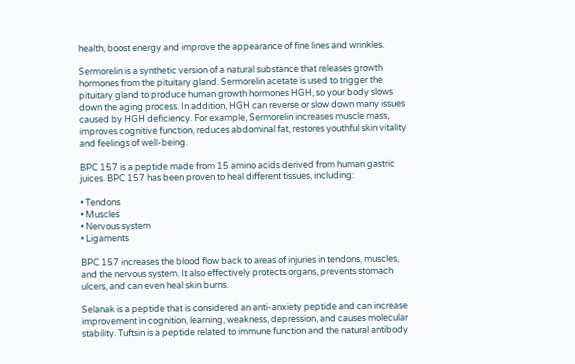health, boost energy and improve the appearance of fine lines and wrinkles.

Sermorelin is a synthetic version of a natural substance that releases growth hormones from the pituitary gland. Sermorelin acetate is used to trigger the pituitary gland to produce human growth hormones HGH, so your body slows down the aging process. In addition, HGH can reverse or slow down many issues caused by HGH deficiency. For example, Sermorelin increases muscle mass, improves cognitive function, reduces abdominal fat, restores youthful skin vitality and feelings of well-being.

BPC 157 is a peptide made from 15 amino acids derived from human gastric juices. BPC 157 has been proven to heal different tissues, including:

• Tendons
• Muscles
• Nervous system
• Ligaments

BPC 157 increases the blood flow back to areas of injuries in tendons, muscles, and the nervous system. It also effectively protects organs, prevents stomach ulcers, and can even heal skin burns.

Selanak is a peptide that is considered an anti-anxiety peptide and can increase improvement in cognition, learning, weakness, depression, and causes molecular stability. Tuftsin is a peptide related to immune function and the natural antibody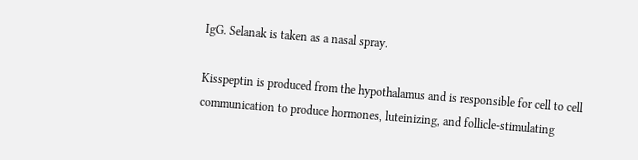IgG. Selanak is taken as a nasal spray.

Kisspeptin is produced from the hypothalamus and is responsible for cell to cell communication to produce hormones, luteinizing, and follicle-stimulating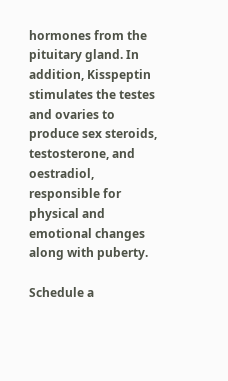hormones from the pituitary gland. In addition, Kisspeptin stimulates the testes and ovaries to produce sex steroids, testosterone, and oestradiol, responsible for physical and emotional changes along with puberty.

Schedule a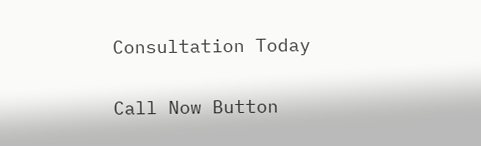Consultation Today

Call Now Button